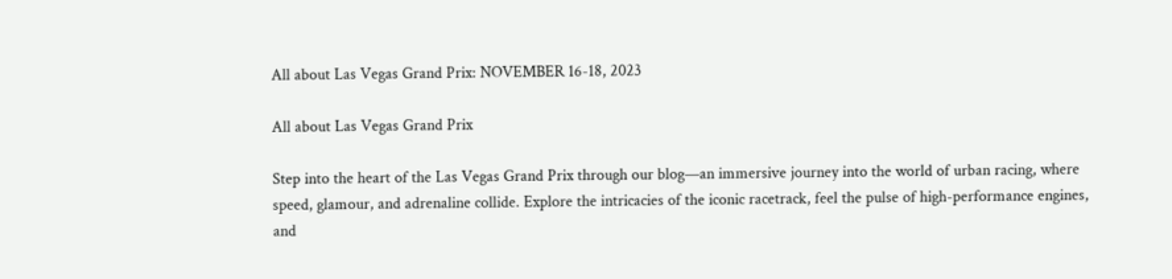All about Las Vegas Grand Prix: NOVEMBER 16-18, 2023

All about Las Vegas Grand Prix

Step into the heart of the Las Vegas Grand Prix through our blog—an immersive journey into the world of urban racing, where speed, glamour, and adrenaline collide. Explore the intricacies of the iconic racetrack, feel the pulse of high-performance engines, and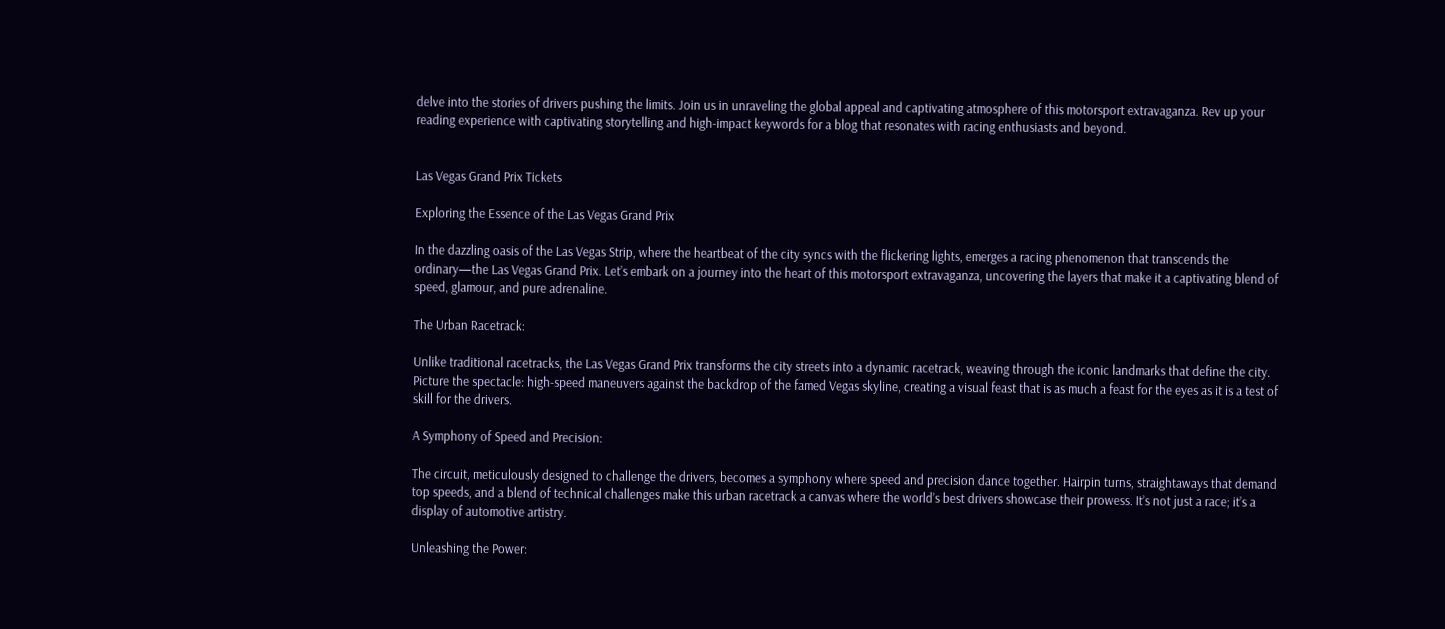delve into the stories of drivers pushing the limits. Join us in unraveling the global appeal and captivating atmosphere of this motorsport extravaganza. Rev up your reading experience with captivating storytelling and high-impact keywords for a blog that resonates with racing enthusiasts and beyond.


Las Vegas Grand Prix Tickets

Exploring the Essence of the Las Vegas Grand Prix

In the dazzling oasis of the Las Vegas Strip, where the heartbeat of the city syncs with the flickering lights, emerges a racing phenomenon that transcends the ordinary—the Las Vegas Grand Prix. Let’s embark on a journey into the heart of this motorsport extravaganza, uncovering the layers that make it a captivating blend of speed, glamour, and pure adrenaline.

The Urban Racetrack:

Unlike traditional racetracks, the Las Vegas Grand Prix transforms the city streets into a dynamic racetrack, weaving through the iconic landmarks that define the city. Picture the spectacle: high-speed maneuvers against the backdrop of the famed Vegas skyline, creating a visual feast that is as much a feast for the eyes as it is a test of skill for the drivers.

A Symphony of Speed and Precision:

The circuit, meticulously designed to challenge the drivers, becomes a symphony where speed and precision dance together. Hairpin turns, straightaways that demand top speeds, and a blend of technical challenges make this urban racetrack a canvas where the world’s best drivers showcase their prowess. It’s not just a race; it’s a display of automotive artistry.

Unleashing the Power: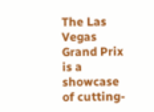The Las Vegas Grand Prix is a showcase of cutting-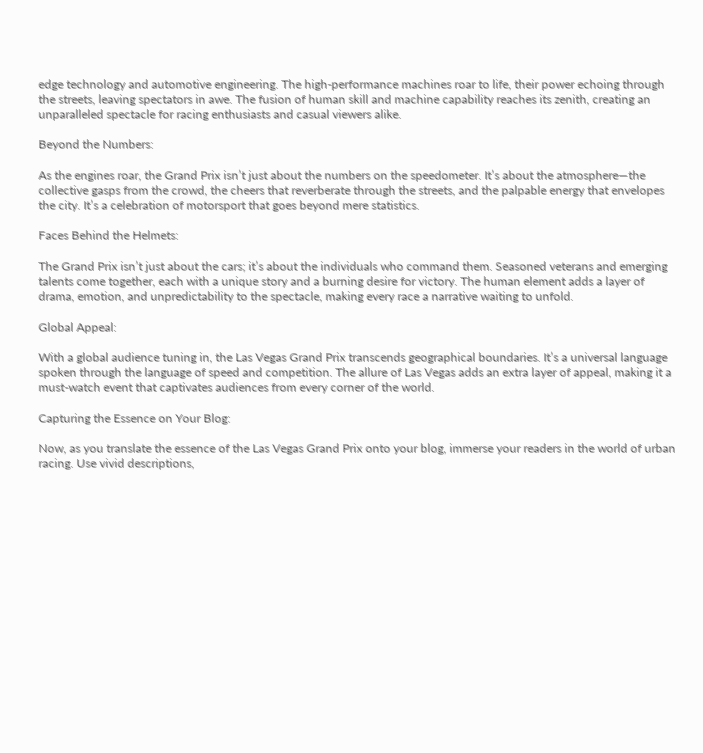edge technology and automotive engineering. The high-performance machines roar to life, their power echoing through the streets, leaving spectators in awe. The fusion of human skill and machine capability reaches its zenith, creating an unparalleled spectacle for racing enthusiasts and casual viewers alike.

Beyond the Numbers:

As the engines roar, the Grand Prix isn’t just about the numbers on the speedometer. It’s about the atmosphere—the collective gasps from the crowd, the cheers that reverberate through the streets, and the palpable energy that envelopes the city. It’s a celebration of motorsport that goes beyond mere statistics.

Faces Behind the Helmets:

The Grand Prix isn’t just about the cars; it’s about the individuals who command them. Seasoned veterans and emerging talents come together, each with a unique story and a burning desire for victory. The human element adds a layer of drama, emotion, and unpredictability to the spectacle, making every race a narrative waiting to unfold.

Global Appeal:

With a global audience tuning in, the Las Vegas Grand Prix transcends geographical boundaries. It’s a universal language spoken through the language of speed and competition. The allure of Las Vegas adds an extra layer of appeal, making it a must-watch event that captivates audiences from every corner of the world.

Capturing the Essence on Your Blog:

Now, as you translate the essence of the Las Vegas Grand Prix onto your blog, immerse your readers in the world of urban racing. Use vivid descriptions,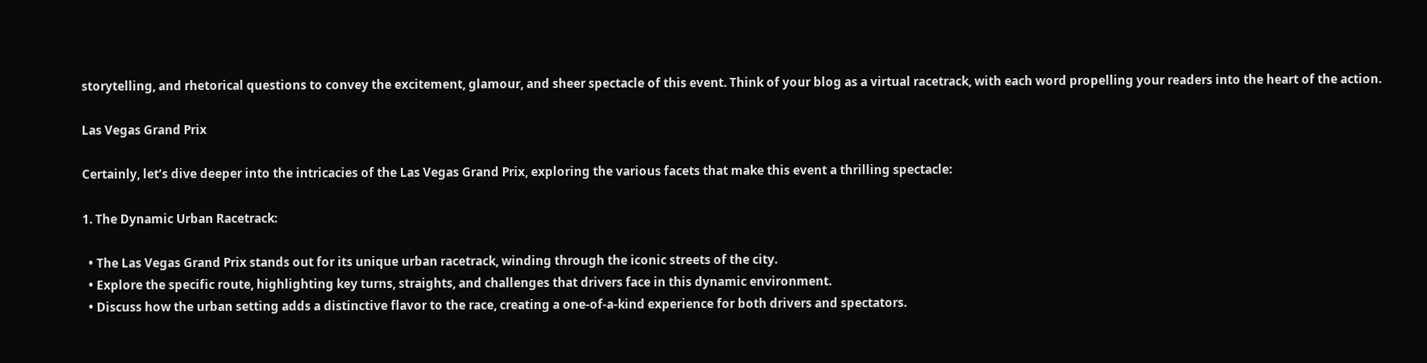storytelling, and rhetorical questions to convey the excitement, glamour, and sheer spectacle of this event. Think of your blog as a virtual racetrack, with each word propelling your readers into the heart of the action.

Las Vegas Grand Prix

Certainly, let’s dive deeper into the intricacies of the Las Vegas Grand Prix, exploring the various facets that make this event a thrilling spectacle:

1. The Dynamic Urban Racetrack:

  • The Las Vegas Grand Prix stands out for its unique urban racetrack, winding through the iconic streets of the city.
  • Explore the specific route, highlighting key turns, straights, and challenges that drivers face in this dynamic environment.
  • Discuss how the urban setting adds a distinctive flavor to the race, creating a one-of-a-kind experience for both drivers and spectators.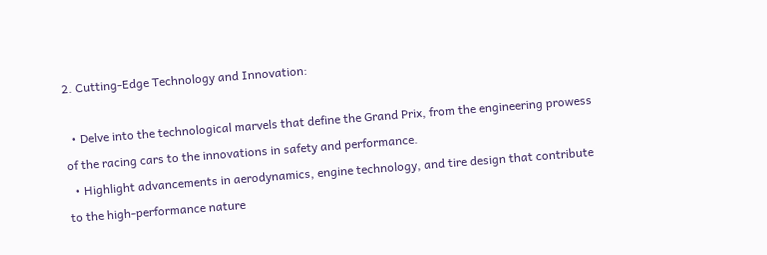2. Cutting-Edge Technology and Innovation:

  • Delve into the technological marvels that define the Grand Prix, from the engineering prowess of the racing cars to the innovations in safety and performance.
  • Highlight advancements in aerodynamics, engine technology, and tire design that contribute to the high-performance nature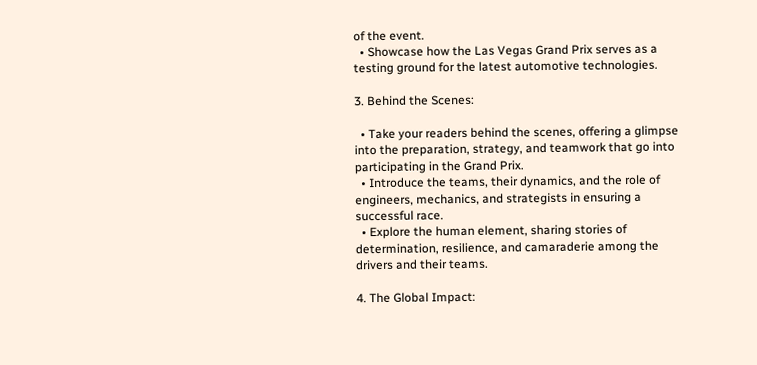of the event.
  • Showcase how the Las Vegas Grand Prix serves as a testing ground for the latest automotive technologies.

3. Behind the Scenes:

  • Take your readers behind the scenes, offering a glimpse into the preparation, strategy, and teamwork that go into participating in the Grand Prix.
  • Introduce the teams, their dynamics, and the role of engineers, mechanics, and strategists in ensuring a successful race.
  • Explore the human element, sharing stories of determination, resilience, and camaraderie among the drivers and their teams.

4. The Global Impact: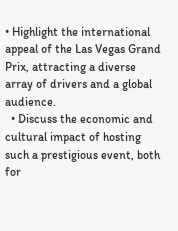• Highlight the international appeal of the Las Vegas Grand Prix, attracting a diverse array of drivers and a global audience.
  • Discuss the economic and cultural impact of hosting such a prestigious event, both for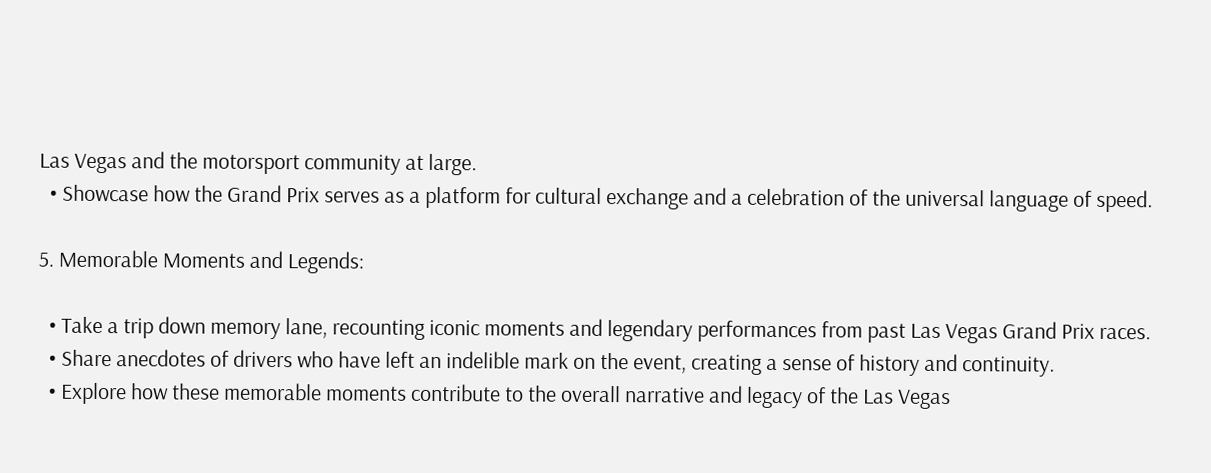Las Vegas and the motorsport community at large.
  • Showcase how the Grand Prix serves as a platform for cultural exchange and a celebration of the universal language of speed.

5. Memorable Moments and Legends:

  • Take a trip down memory lane, recounting iconic moments and legendary performances from past Las Vegas Grand Prix races.
  • Share anecdotes of drivers who have left an indelible mark on the event, creating a sense of history and continuity.
  • Explore how these memorable moments contribute to the overall narrative and legacy of the Las Vegas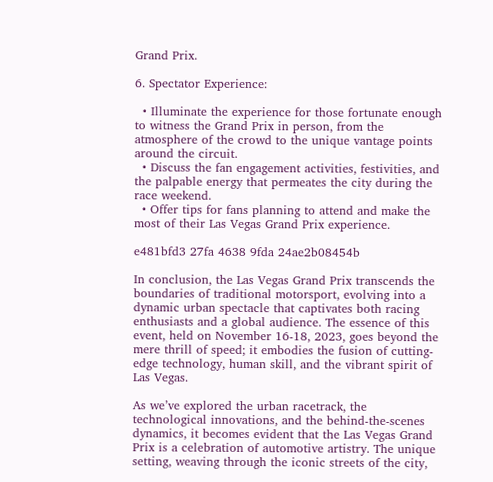Grand Prix.

6. Spectator Experience:

  • Illuminate the experience for those fortunate enough to witness the Grand Prix in person, from the atmosphere of the crowd to the unique vantage points around the circuit.
  • Discuss the fan engagement activities, festivities, and the palpable energy that permeates the city during the race weekend.
  • Offer tips for fans planning to attend and make the most of their Las Vegas Grand Prix experience.

e481bfd3 27fa 4638 9fda 24ae2b08454b

In conclusion, the Las Vegas Grand Prix transcends the boundaries of traditional motorsport, evolving into a dynamic urban spectacle that captivates both racing enthusiasts and a global audience. The essence of this event, held on November 16-18, 2023, goes beyond the mere thrill of speed; it embodies the fusion of cutting-edge technology, human skill, and the vibrant spirit of Las Vegas.

As we’ve explored the urban racetrack, the technological innovations, and the behind-the-scenes dynamics, it becomes evident that the Las Vegas Grand Prix is a celebration of automotive artistry. The unique setting, weaving through the iconic streets of the city,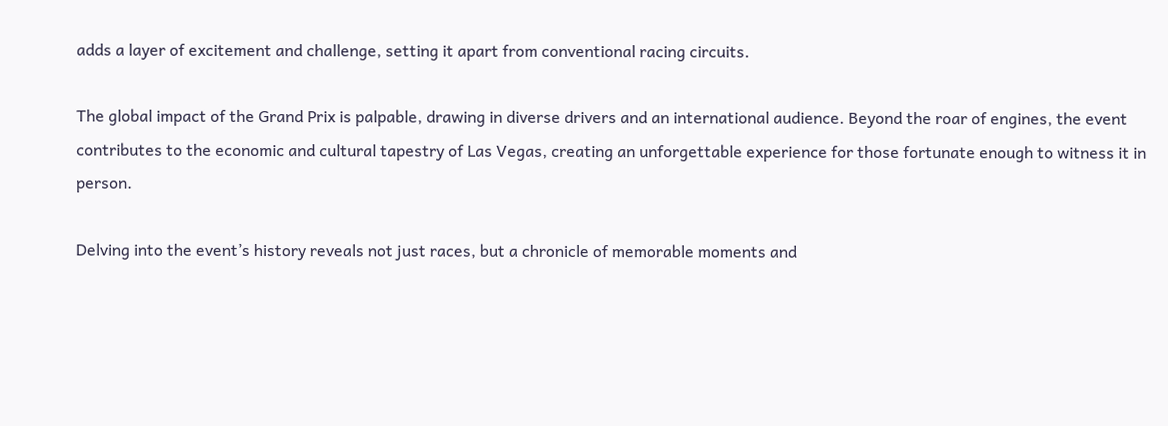adds a layer of excitement and challenge, setting it apart from conventional racing circuits.

The global impact of the Grand Prix is palpable, drawing in diverse drivers and an international audience. Beyond the roar of engines, the event contributes to the economic and cultural tapestry of Las Vegas, creating an unforgettable experience for those fortunate enough to witness it in person.

Delving into the event’s history reveals not just races, but a chronicle of memorable moments and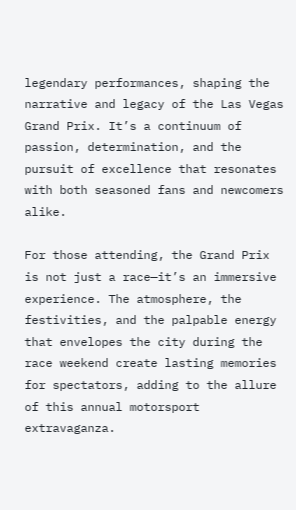legendary performances, shaping the narrative and legacy of the Las Vegas Grand Prix. It’s a continuum of passion, determination, and the pursuit of excellence that resonates with both seasoned fans and newcomers alike.

For those attending, the Grand Prix is not just a race—it’s an immersive experience. The atmosphere, the festivities, and the palpable energy that envelopes the city during the race weekend create lasting memories for spectators, adding to the allure of this annual motorsport extravaganza.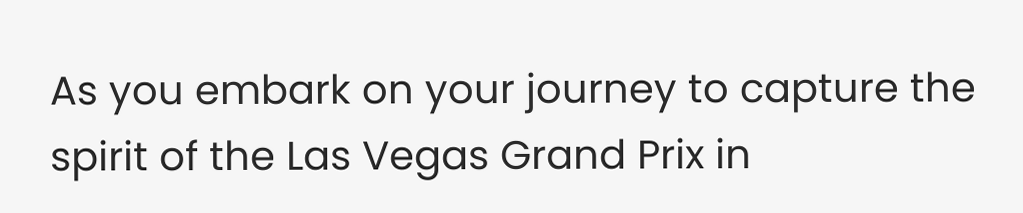As you embark on your journey to capture the spirit of the Las Vegas Grand Prix in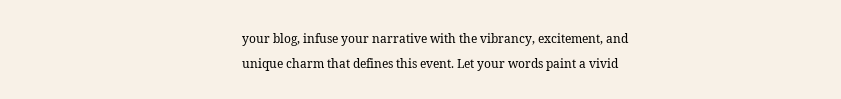your blog, infuse your narrative with the vibrancy, excitement, and unique charm that defines this event. Let your words paint a vivid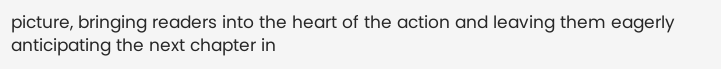picture, bringing readers into the heart of the action and leaving them eagerly anticipating the next chapter in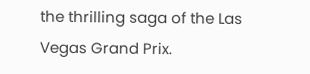the thrilling saga of the Las Vegas Grand Prix.